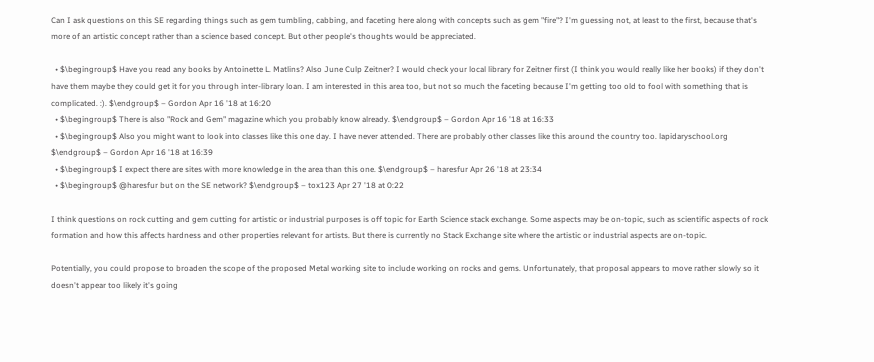Can I ask questions on this SE regarding things such as gem tumbling, cabbing, and faceting here along with concepts such as gem "fire"? I'm guessing not, at least to the first, because that's more of an artistic concept rather than a science based concept. But other people's thoughts would be appreciated.

  • $\begingroup$ Have you read any books by Antoinette L. Matlins? Also June Culp Zeitner? I would check your local library for Zeitner first (I think you would really like her books) if they don't have them maybe they could get it for you through inter-library loan. I am interested in this area too, but not so much the faceting because I'm getting too old to fool with something that is complicated. :). $\endgroup$ – Gordon Apr 16 '18 at 16:20
  • $\begingroup$ There is also "Rock and Gem" magazine which you probably know already. $\endgroup$ – Gordon Apr 16 '18 at 16:33
  • $\begingroup$ Also you might want to look into classes like this one day. I have never attended. There are probably other classes like this around the country too. lapidaryschool.org $\endgroup$ – Gordon Apr 16 '18 at 16:39
  • $\begingroup$ I expect there are sites with more knowledge in the area than this one. $\endgroup$ – haresfur Apr 26 '18 at 23:34
  • $\begingroup$ @haresfur but on the SE network? $\endgroup$ – tox123 Apr 27 '18 at 0:22

I think questions on rock cutting and gem cutting for artistic or industrial purposes is off topic for Earth Science stack exchange. Some aspects may be on-topic, such as scientific aspects of rock formation and how this affects hardness and other properties relevant for artists. But there is currently no Stack Exchange site where the artistic or industrial aspects are on-topic.

Potentially, you could propose to broaden the scope of the proposed Metal working site to include working on rocks and gems. Unfortunately, that proposal appears to move rather slowly so it doesn't appear too likely it's going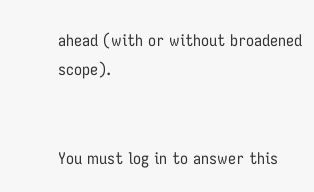ahead (with or without broadened scope).


You must log in to answer this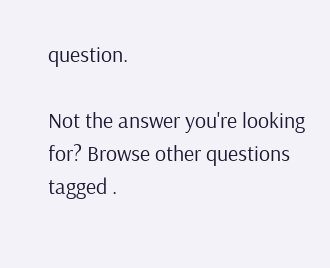question.

Not the answer you're looking for? Browse other questions tagged .